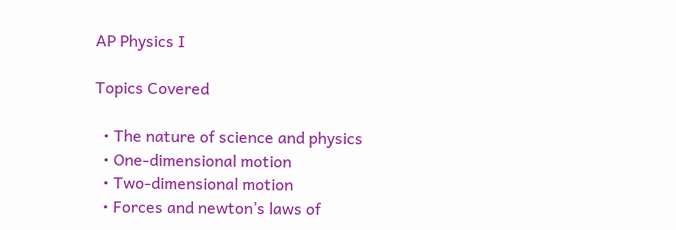AP Physics I

Topics Covered

  • The nature of science and physics
  • One-dimensional motion
  • Two-dimensional motion
  • Forces and newton’s laws of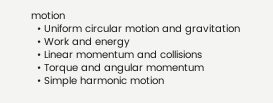motion
  • Uniform circular motion and gravitation
  • Work and energy
  • Linear momentum and collisions
  • Torque and angular momentum
  • Simple harmonic motion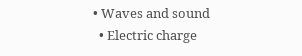• Waves and sound
  • Electric charge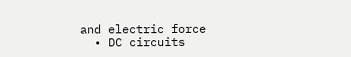and electric force
  • DC circuits